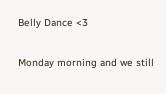Belly Dance <3

Monday morning and we still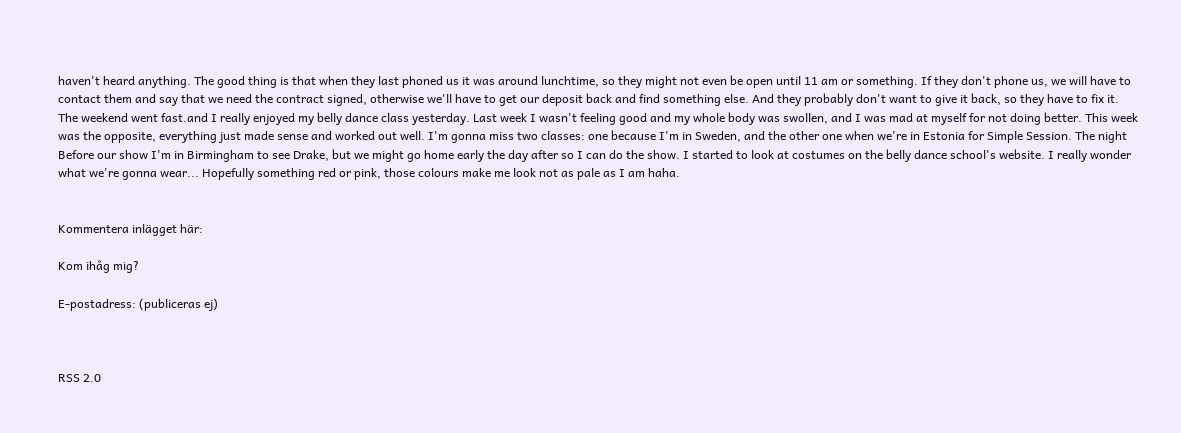haven't heard anything. The good thing is that when they last phoned us it was around lunchtime, so they might not even be open until 11 am or something. If they don't phone us, we will have to contact them and say that we need the contract signed, otherwise we'll have to get our deposit back and find something else. And they probably don't want to give it back, so they have to fix it.
The weekend went fast.and I really enjoyed my belly dance class yesterday. Last week I wasn't feeling good and my whole body was swollen, and I was mad at myself for not doing better. This week was the opposite, everything just made sense and worked out well. I'm gonna miss two classes: one because I'm in Sweden, and the other one when we're in Estonia for Simple Session. The night Before our show I'm in Birmingham to see Drake, but we might go home early the day after so I can do the show. I started to look at costumes on the belly dance school's website. I really wonder what we're gonna wear... Hopefully something red or pink, those colours make me look not as pale as I am haha.


Kommentera inlägget här:

Kom ihåg mig?

E-postadress: (publiceras ej)



RSS 2.0